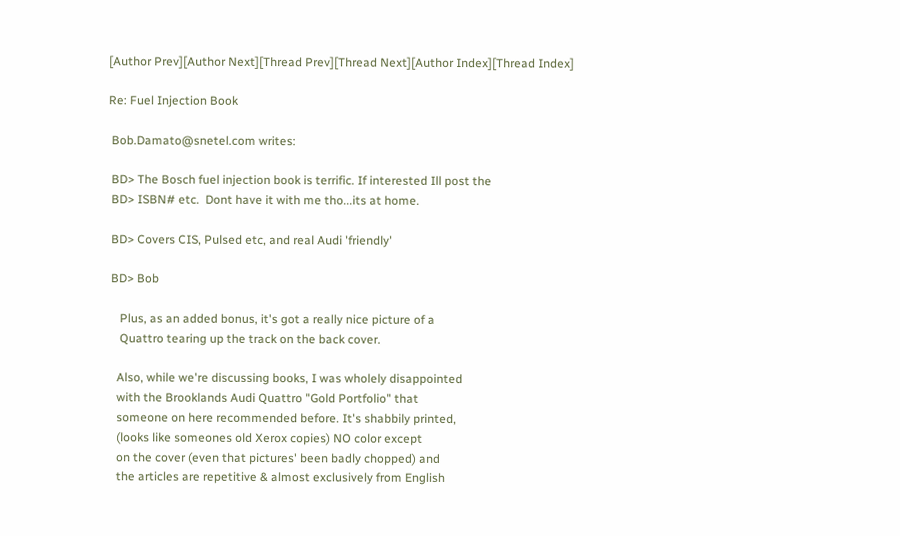[Author Prev][Author Next][Thread Prev][Thread Next][Author Index][Thread Index]

Re: Fuel Injection Book

 Bob.Damato@snetel.com writes:

 BD> The Bosch fuel injection book is terrific. If interested Ill post the
 BD> ISBN# etc.  Dont have it with me tho...its at home.

 BD> Covers CIS, Pulsed etc, and real Audi 'friendly'

 BD> Bob

    Plus, as an added bonus, it's got a really nice picture of a
    Quattro tearing up the track on the back cover.

   Also, while we're discussing books, I was wholely disappointed
   with the Brooklands Audi Quattro "Gold Portfolio" that
   someone on here recommended before. It's shabbily printed,
   (looks like someones old Xerox copies) NO color except
   on the cover (even that pictures' been badly chopped) and
   the articles are repetitive & almost exclusively from English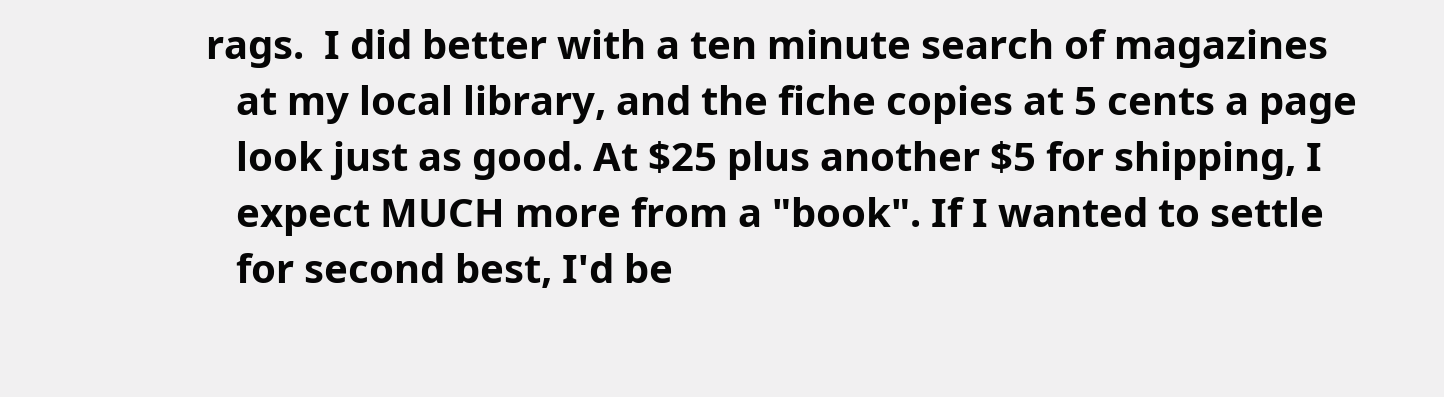rags.  I did better with a ten minute search of magazines
   at my local library, and the fiche copies at 5 cents a page
   look just as good. At $25 plus another $5 for shipping, I
   expect MUCH more from a "book". If I wanted to settle
   for second best, I'd be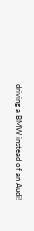driving a BMW instead of an Audi!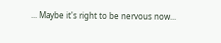... Maybe it's right to be nervous now...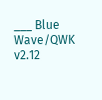___ Blue Wave/QWK v2.12